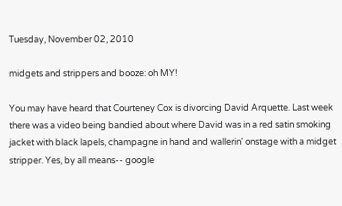Tuesday, November 02, 2010

midgets and strippers and booze: oh MY!

You may have heard that Courteney Cox is divorcing David Arquette. Last week there was a video being bandied about where David was in a red satin smoking jacket with black lapels, champagne in hand and wallerin' onstage with a midget stripper. Yes, by all means-- google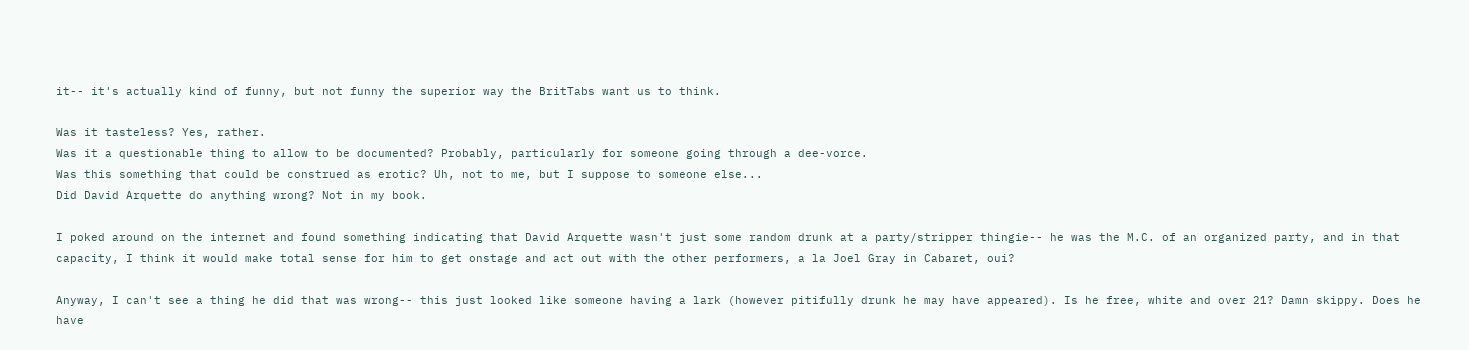it-- it's actually kind of funny, but not funny the superior way the BritTabs want us to think.

Was it tasteless? Yes, rather.
Was it a questionable thing to allow to be documented? Probably, particularly for someone going through a dee-vorce.
Was this something that could be construed as erotic? Uh, not to me, but I suppose to someone else...
Did David Arquette do anything wrong? Not in my book.

I poked around on the internet and found something indicating that David Arquette wasn't just some random drunk at a party/stripper thingie-- he was the M.C. of an organized party, and in that capacity, I think it would make total sense for him to get onstage and act out with the other performers, a la Joel Gray in Cabaret, oui?

Anyway, I can't see a thing he did that was wrong-- this just looked like someone having a lark (however pitifully drunk he may have appeared). Is he free, white and over 21? Damn skippy. Does he have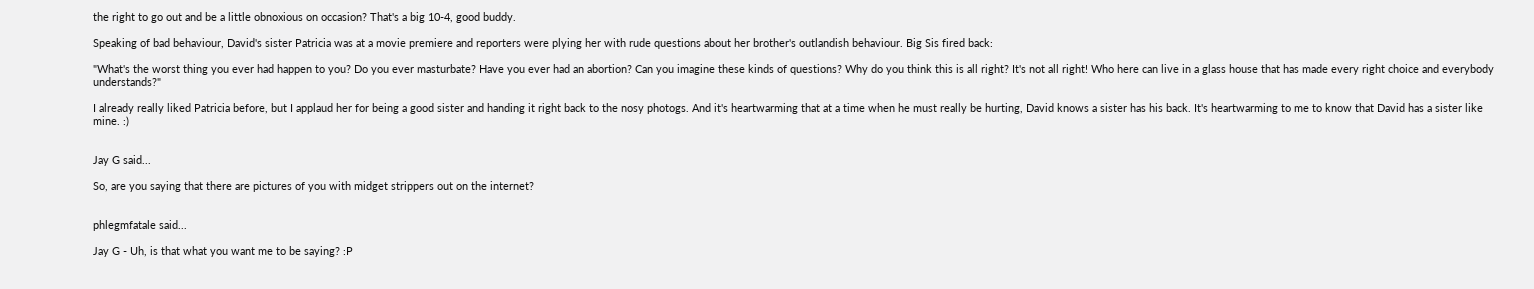the right to go out and be a little obnoxious on occasion? That's a big 10-4, good buddy.

Speaking of bad behaviour, David's sister Patricia was at a movie premiere and reporters were plying her with rude questions about her brother's outlandish behaviour. Big Sis fired back:

"What's the worst thing you ever had happen to you? Do you ever masturbate? Have you ever had an abortion? Can you imagine these kinds of questions? Why do you think this is all right? It's not all right! Who here can live in a glass house that has made every right choice and everybody understands?"

I already really liked Patricia before, but I applaud her for being a good sister and handing it right back to the nosy photogs. And it's heartwarming that at a time when he must really be hurting, David knows a sister has his back. It's heartwarming to me to know that David has a sister like mine. :)


Jay G said...

So, are you saying that there are pictures of you with midget strippers out on the internet?


phlegmfatale said...

Jay G - Uh, is that what you want me to be saying? :P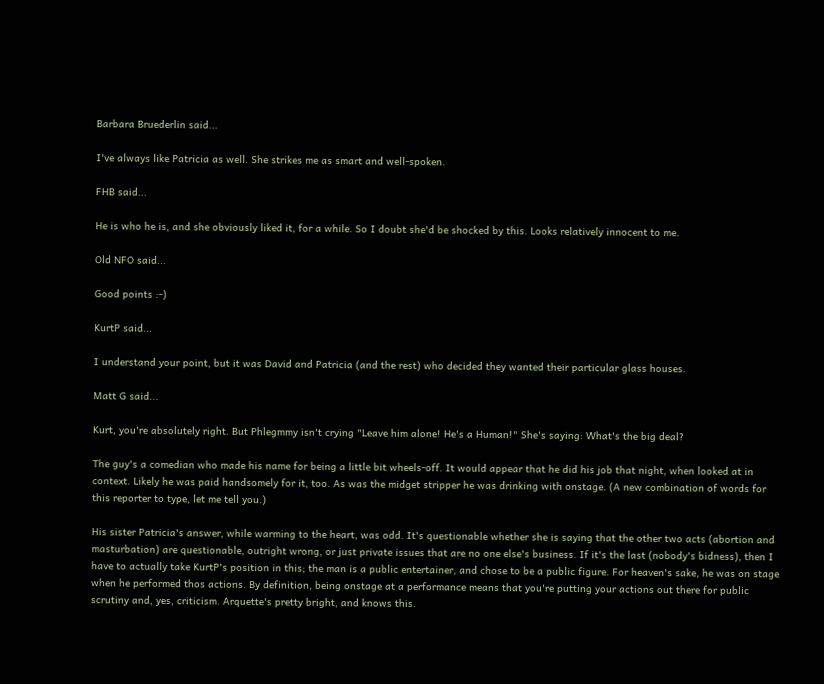Barbara Bruederlin said...

I've always like Patricia as well. She strikes me as smart and well-spoken.

FHB said...

He is who he is, and she obviously liked it, for a while. So I doubt she'd be shocked by this. Looks relatively innocent to me.

Old NFO said...

Good points :-)

KurtP said...

I understand your point, but it was David and Patricia (and the rest) who decided they wanted their particular glass houses.

Matt G said...

Kurt, you're absolutely right. But Phlegmmy isn't crying "Leave him alone! He's a Human!" She's saying: What's the big deal?

The guy's a comedian who made his name for being a little bit wheels-off. It would appear that he did his job that night, when looked at in context. Likely he was paid handsomely for it, too. As was the midget stripper he was drinking with onstage. (A new combination of words for this reporter to type, let me tell you.)

His sister Patricia's answer, while warming to the heart, was odd. It's questionable whether she is saying that the other two acts (abortion and masturbation) are questionable, outright wrong, or just private issues that are no one else's business. If it's the last (nobody's bidness), then I have to actually take KurtP's position in this; the man is a public entertainer, and chose to be a public figure. For heaven's sake, he was on stage when he performed thos actions. By definition, being onstage at a performance means that you're putting your actions out there for public scrutiny and, yes, criticism. Arquette's pretty bright, and knows this.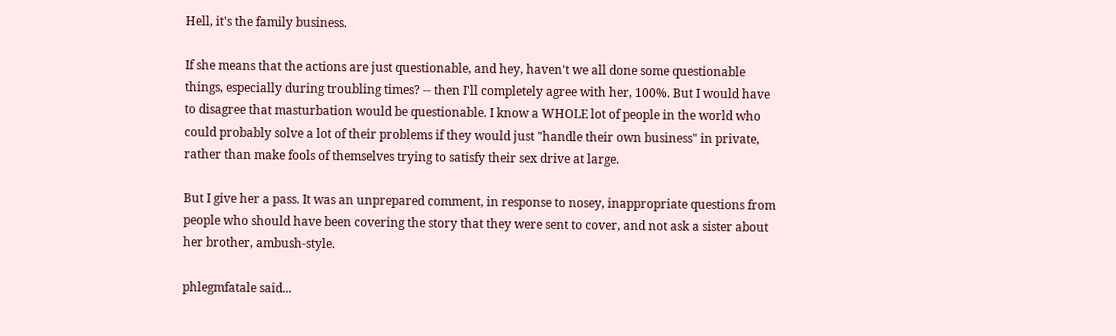Hell, it's the family business.

If she means that the actions are just questionable, and hey, haven't we all done some questionable things, especially during troubling times? -- then I'll completely agree with her, 100%. But I would have to disagree that masturbation would be questionable. I know a WHOLE lot of people in the world who could probably solve a lot of their problems if they would just "handle their own business" in private, rather than make fools of themselves trying to satisfy their sex drive at large.

But I give her a pass. It was an unprepared comment, in response to nosey, inappropriate questions from people who should have been covering the story that they were sent to cover, and not ask a sister about her brother, ambush-style.

phlegmfatale said...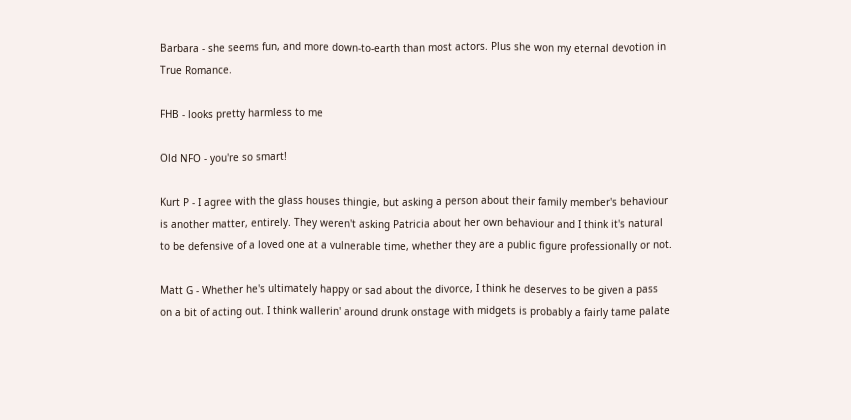Barbara - she seems fun, and more down-to-earth than most actors. Plus she won my eternal devotion in True Romance.

FHB - looks pretty harmless to me

Old NFO - you're so smart!

Kurt P - I agree with the glass houses thingie, but asking a person about their family member's behaviour is another matter, entirely. They weren't asking Patricia about her own behaviour and I think it's natural to be defensive of a loved one at a vulnerable time, whether they are a public figure professionally or not.

Matt G - Whether he's ultimately happy or sad about the divorce, I think he deserves to be given a pass on a bit of acting out. I think wallerin' around drunk onstage with midgets is probably a fairly tame palate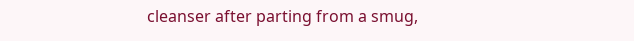cleanser after parting from a smug,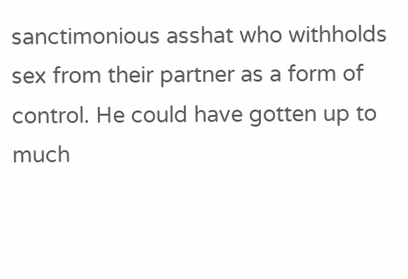sanctimonious asshat who withholds sex from their partner as a form of control. He could have gotten up to much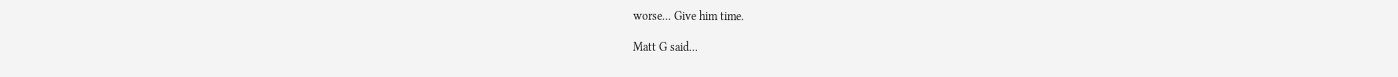worse... Give him time.

Matt G said...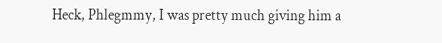Heck, Phlegmmy, I was pretty much giving him a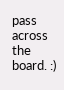pass across the board. :)